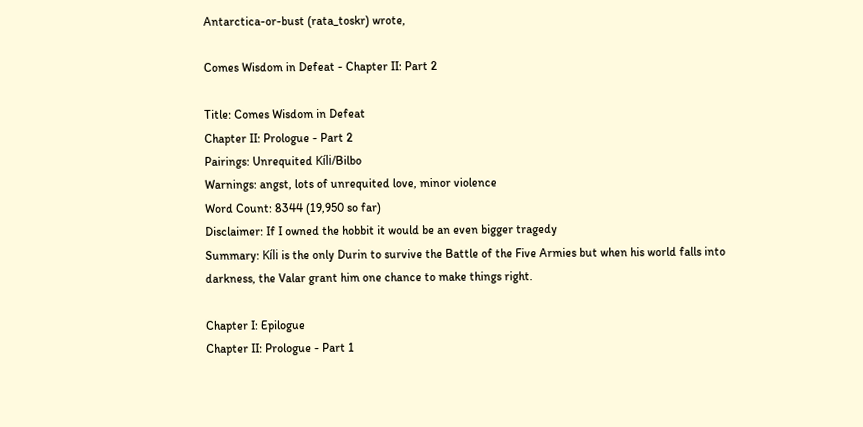Antarctica-or-bust (rata_toskr) wrote,

Comes Wisdom in Defeat - Chapter II: Part 2

Title: Comes Wisdom in Defeat
Chapter II: Prologue - Part 2
Pairings: Unrequited Kíli/Bilbo
Warnings: angst, lots of unrequited love, minor violence
Word Count: 8344 (19,950 so far)
Disclaimer: If I owned the hobbit it would be an even bigger tragedy
Summary: Kíli is the only Durin to survive the Battle of the Five Armies but when his world falls into darkness, the Valar grant him one chance to make things right.

Chapter I: Epilogue
Chapter II: Prologue - Part 1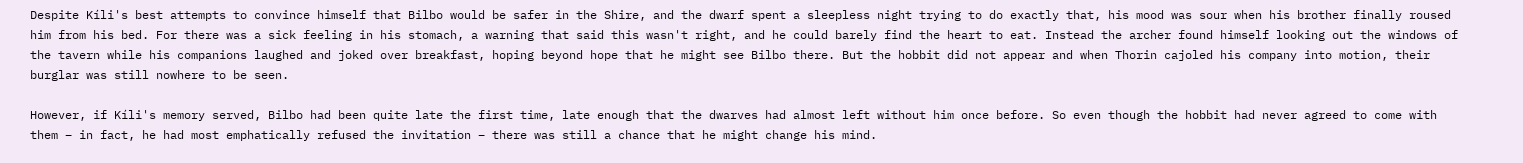Despite Kíli's best attempts to convince himself that Bilbo would be safer in the Shire, and the dwarf spent a sleepless night trying to do exactly that, his mood was sour when his brother finally roused him from his bed. For there was a sick feeling in his stomach, a warning that said this wasn't right, and he could barely find the heart to eat. Instead the archer found himself looking out the windows of the tavern while his companions laughed and joked over breakfast, hoping beyond hope that he might see Bilbo there. But the hobbit did not appear and when Thorin cajoled his company into motion, their burglar was still nowhere to be seen.

However, if Kíli's memory served, Bilbo had been quite late the first time, late enough that the dwarves had almost left without him once before. So even though the hobbit had never agreed to come with them – in fact, he had most emphatically refused the invitation – there was still a chance that he might change his mind.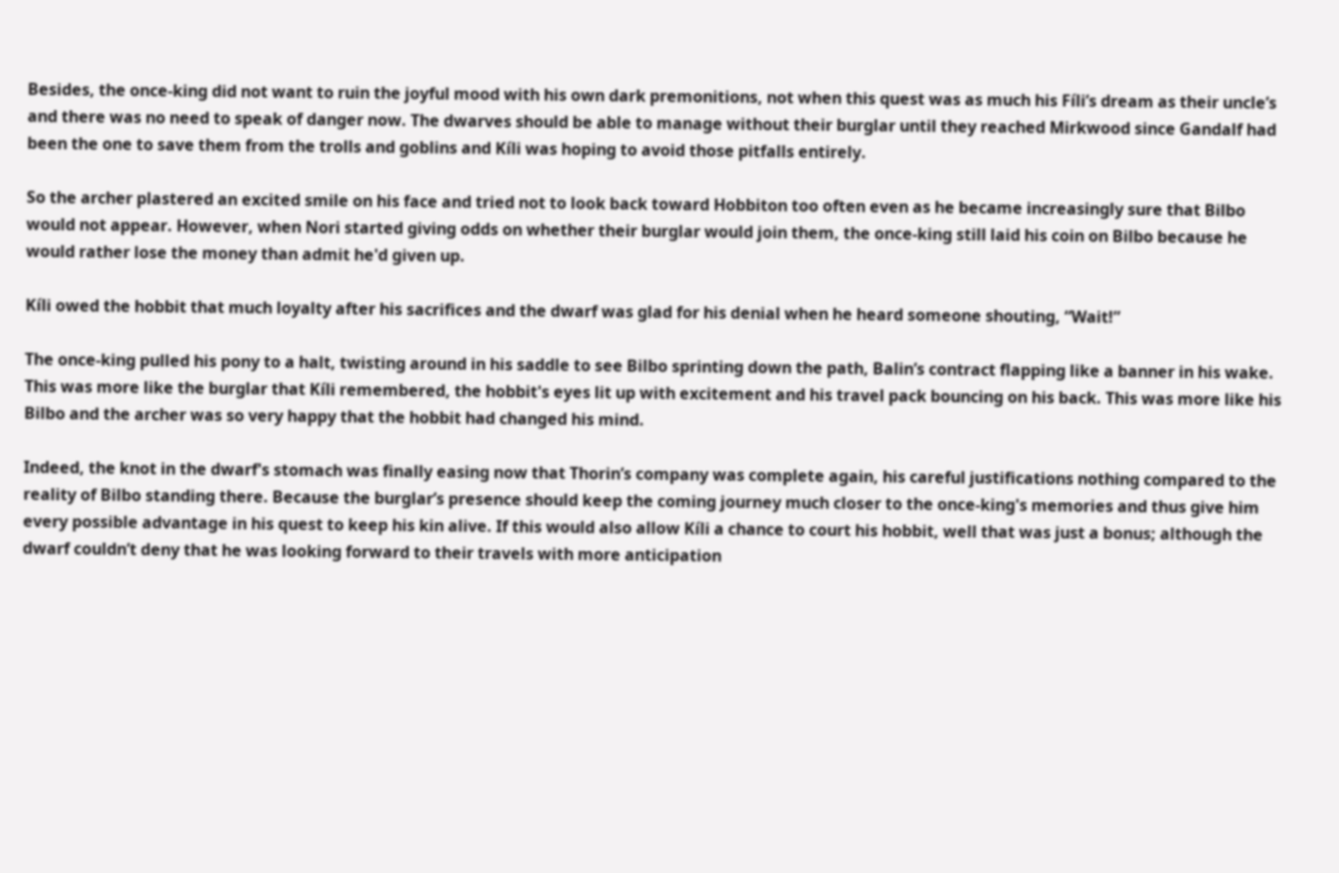Besides, the once-king did not want to ruin the joyful mood with his own dark premonitions, not when this quest was as much his Fíli’s dream as their uncle’s and there was no need to speak of danger now. The dwarves should be able to manage without their burglar until they reached Mirkwood since Gandalf had been the one to save them from the trolls and goblins and Kíli was hoping to avoid those pitfalls entirely.

So the archer plastered an excited smile on his face and tried not to look back toward Hobbiton too often even as he became increasingly sure that Bilbo would not appear. However, when Nori started giving odds on whether their burglar would join them, the once-king still laid his coin on Bilbo because he would rather lose the money than admit he'd given up.

Kíli owed the hobbit that much loyalty after his sacrifices and the dwarf was glad for his denial when he heard someone shouting, “Wait!”

The once-king pulled his pony to a halt, twisting around in his saddle to see Bilbo sprinting down the path, Balin’s contract flapping like a banner in his wake. This was more like the burglar that Kíli remembered, the hobbit's eyes lit up with excitement and his travel pack bouncing on his back. This was more like his Bilbo and the archer was so very happy that the hobbit had changed his mind.

Indeed, the knot in the dwarf's stomach was finally easing now that Thorin’s company was complete again, his careful justifications nothing compared to the reality of Bilbo standing there. Because the burglar’s presence should keep the coming journey much closer to the once-king's memories and thus give him every possible advantage in his quest to keep his kin alive. If this would also allow Kíli a chance to court his hobbit, well that was just a bonus; although the dwarf couldn’t deny that he was looking forward to their travels with more anticipation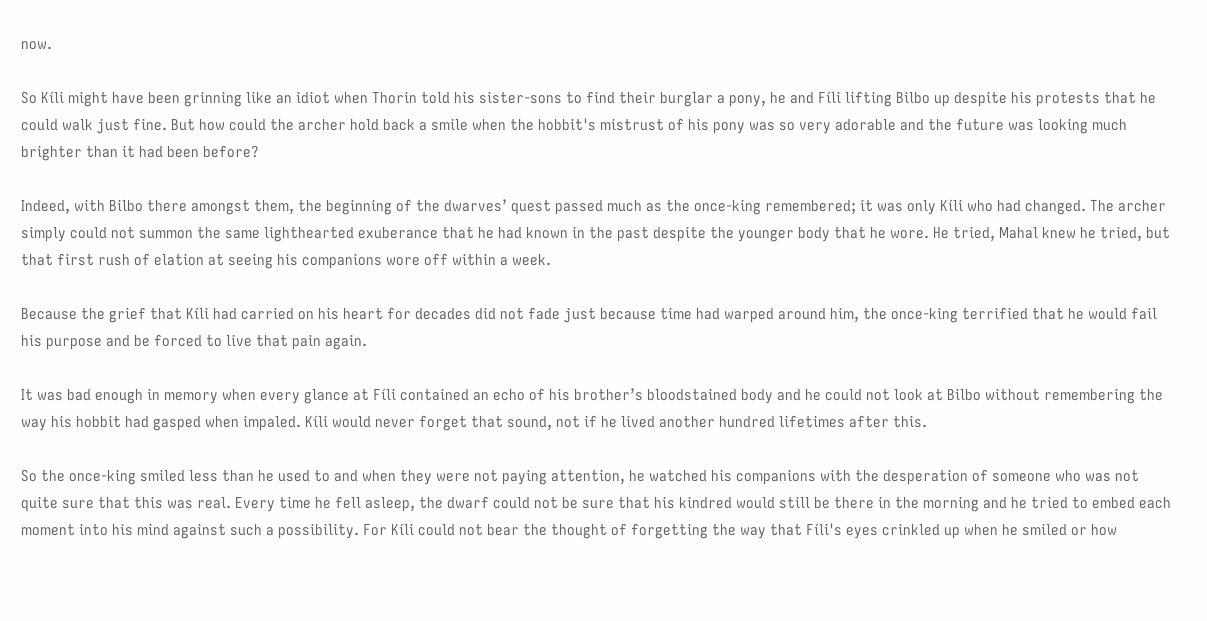now.

So Kíli might have been grinning like an idiot when Thorin told his sister-sons to find their burglar a pony, he and Fíli lifting Bilbo up despite his protests that he could walk just fine. But how could the archer hold back a smile when the hobbit's mistrust of his pony was so very adorable and the future was looking much brighter than it had been before?

Indeed, with Bilbo there amongst them, the beginning of the dwarves’ quest passed much as the once-king remembered; it was only Kíli who had changed. The archer simply could not summon the same lighthearted exuberance that he had known in the past despite the younger body that he wore. He tried, Mahal knew he tried, but that first rush of elation at seeing his companions wore off within a week.

Because the grief that Kíli had carried on his heart for decades did not fade just because time had warped around him, the once-king terrified that he would fail his purpose and be forced to live that pain again.

It was bad enough in memory when every glance at Fíli contained an echo of his brother’s bloodstained body and he could not look at Bilbo without remembering the way his hobbit had gasped when impaled. Kíli would never forget that sound, not if he lived another hundred lifetimes after this.

So the once-king smiled less than he used to and when they were not paying attention, he watched his companions with the desperation of someone who was not quite sure that this was real. Every time he fell asleep, the dwarf could not be sure that his kindred would still be there in the morning and he tried to embed each moment into his mind against such a possibility. For Kíli could not bear the thought of forgetting the way that Fíli's eyes crinkled up when he smiled or how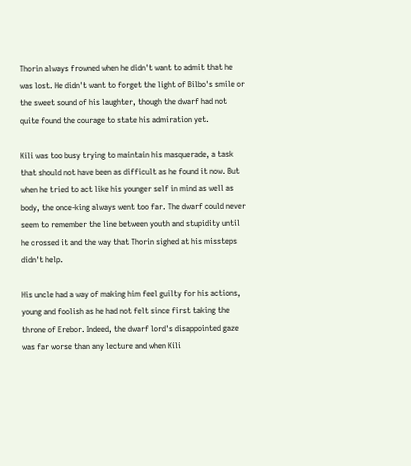Thorin always frowned when he didn't want to admit that he was lost. He didn't want to forget the light of Bilbo's smile or the sweet sound of his laughter, though the dwarf had not quite found the courage to state his admiration yet.

Kíli was too busy trying to maintain his masquerade, a task that should not have been as difficult as he found it now. But when he tried to act like his younger self in mind as well as body, the once-king always went too far. The dwarf could never seem to remember the line between youth and stupidity until he crossed it and the way that Thorin sighed at his missteps didn't help.

His uncle had a way of making him feel guilty for his actions, young and foolish as he had not felt since first taking the throne of Erebor. Indeed, the dwarf lord's disappointed gaze was far worse than any lecture and when Kíli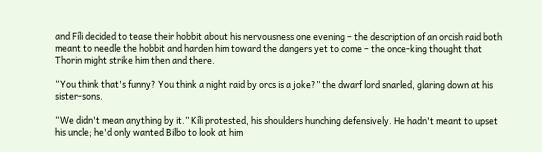and Fíli decided to tease their hobbit about his nervousness one evening – the description of an orcish raid both meant to needle the hobbit and harden him toward the dangers yet to come – the once-king thought that Thorin might strike him then and there.

“You think that's funny? You think a night raid by orcs is a joke?” the dwarf lord snarled, glaring down at his sister-sons.

“We didn't mean anything by it.” Kíli protested, his shoulders hunching defensively. He hadn't meant to upset his uncle; he'd only wanted Bilbo to look at him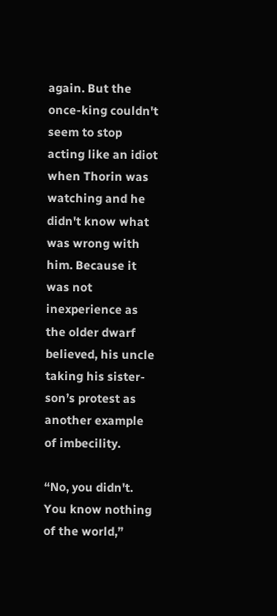again. But the once-king couldn't seem to stop acting like an idiot when Thorin was watching and he didn't know what was wrong with him. Because it was not inexperience as the older dwarf believed, his uncle taking his sister-son’s protest as another example of imbecility.

“No, you didn't. You know nothing of the world,”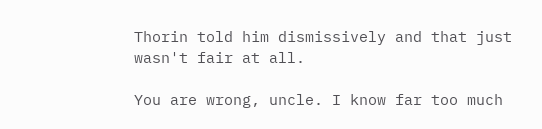Thorin told him dismissively and that just wasn't fair at all.

You are wrong, uncle. I know far too much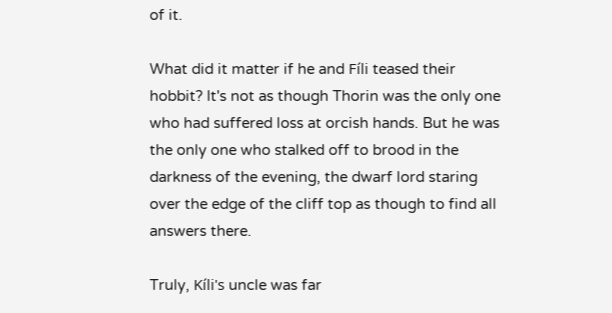of it.

What did it matter if he and Fíli teased their hobbit? It's not as though Thorin was the only one who had suffered loss at orcish hands. But he was the only one who stalked off to brood in the darkness of the evening, the dwarf lord staring over the edge of the cliff top as though to find all answers there.

Truly, Kíli's uncle was far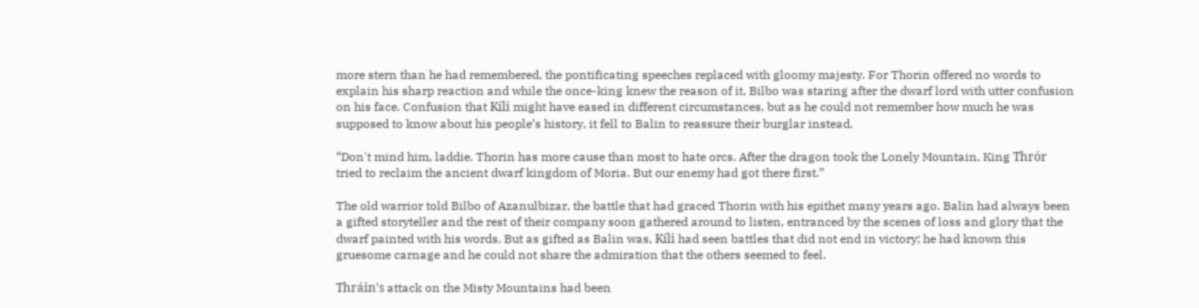more stern than he had remembered, the pontificating speeches replaced with gloomy majesty. For Thorin offered no words to explain his sharp reaction and while the once-king knew the reason of it, Bilbo was staring after the dwarf lord with utter confusion on his face. Confusion that Kíli might have eased in different circumstances, but as he could not remember how much he was supposed to know about his people’s history, it fell to Balin to reassure their burglar instead.

“Don't mind him, laddie. Thorin has more cause than most to hate orcs. After the dragon took the Lonely Mountain, King Thrór tried to reclaim the ancient dwarf kingdom of Moria. But our enemy had got there first.”

The old warrior told Bilbo of Azanulbizar, the battle that had graced Thorin with his epithet many years ago. Balin had always been a gifted storyteller and the rest of their company soon gathered around to listen, entranced by the scenes of loss and glory that the dwarf painted with his words. But as gifted as Balin was, Kíli had seen battles that did not end in victory; he had known this gruesome carnage and he could not share the admiration that the others seemed to feel.

Thráin's attack on the Misty Mountains had been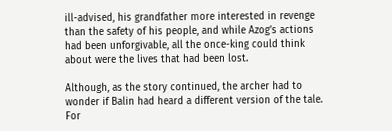ill-advised, his grandfather more interested in revenge than the safety of his people, and while Azog’s actions had been unforgivable, all the once-king could think about were the lives that had been lost.

Although, as the story continued, the archer had to wonder if Balin had heard a different version of the tale. For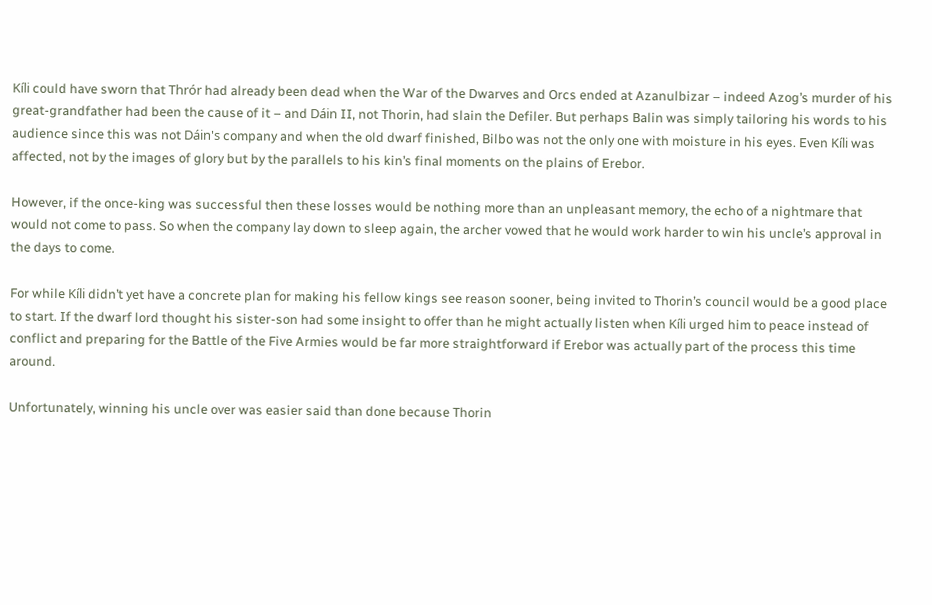Kíli could have sworn that Thrór had already been dead when the War of the Dwarves and Orcs ended at Azanulbizar – indeed Azog’s murder of his great-grandfather had been the cause of it – and Dáin II, not Thorin, had slain the Defiler. But perhaps Balin was simply tailoring his words to his audience since this was not Dáin's company and when the old dwarf finished, Bilbo was not the only one with moisture in his eyes. Even Kíli was affected, not by the images of glory but by the parallels to his kin’s final moments on the plains of Erebor.

However, if the once-king was successful then these losses would be nothing more than an unpleasant memory, the echo of a nightmare that would not come to pass. So when the company lay down to sleep again, the archer vowed that he would work harder to win his uncle’s approval in the days to come.

For while Kíli didn’t yet have a concrete plan for making his fellow kings see reason sooner, being invited to Thorin’s council would be a good place to start. If the dwarf lord thought his sister-son had some insight to offer than he might actually listen when Kíli urged him to peace instead of conflict and preparing for the Battle of the Five Armies would be far more straightforward if Erebor was actually part of the process this time around.

Unfortunately, winning his uncle over was easier said than done because Thorin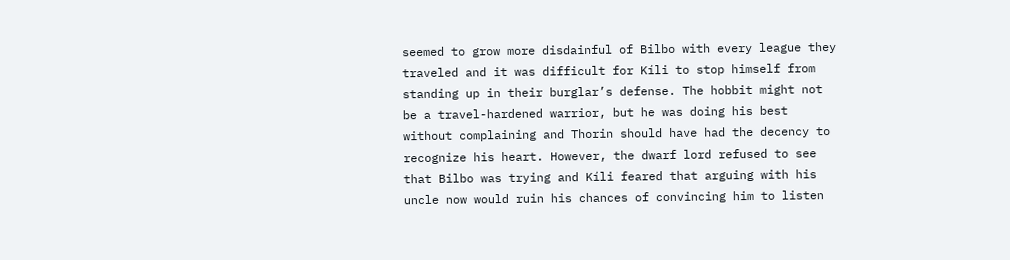seemed to grow more disdainful of Bilbo with every league they traveled and it was difficult for Kíli to stop himself from standing up in their burglar’s defense. The hobbit might not be a travel-hardened warrior, but he was doing his best without complaining and Thorin should have had the decency to recognize his heart. However, the dwarf lord refused to see that Bilbo was trying and Kíli feared that arguing with his uncle now would ruin his chances of convincing him to listen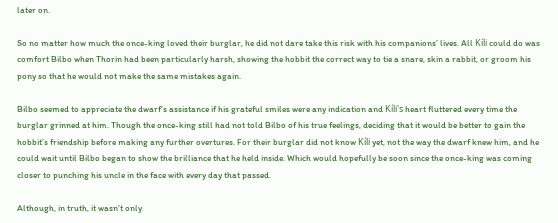later on.

So no matter how much the once-king loved their burglar, he did not dare take this risk with his companions’ lives. All Kíli could do was comfort Bilbo when Thorin had been particularly harsh, showing the hobbit the correct way to tie a snare, skin a rabbit, or groom his pony so that he would not make the same mistakes again.

Bilbo seemed to appreciate the dwarf’s assistance if his grateful smiles were any indication and Kíli's heart fluttered every time the burglar grinned at him. Though the once-king still had not told Bilbo of his true feelings, deciding that it would be better to gain the hobbit’s friendship before making any further overtures. For their burglar did not know Kíli yet, not the way the dwarf knew him, and he could wait until Bilbo began to show the brilliance that he held inside. Which would hopefully be soon since the once-king was coming closer to punching his uncle in the face with every day that passed.

Although, in truth, it wasn’t only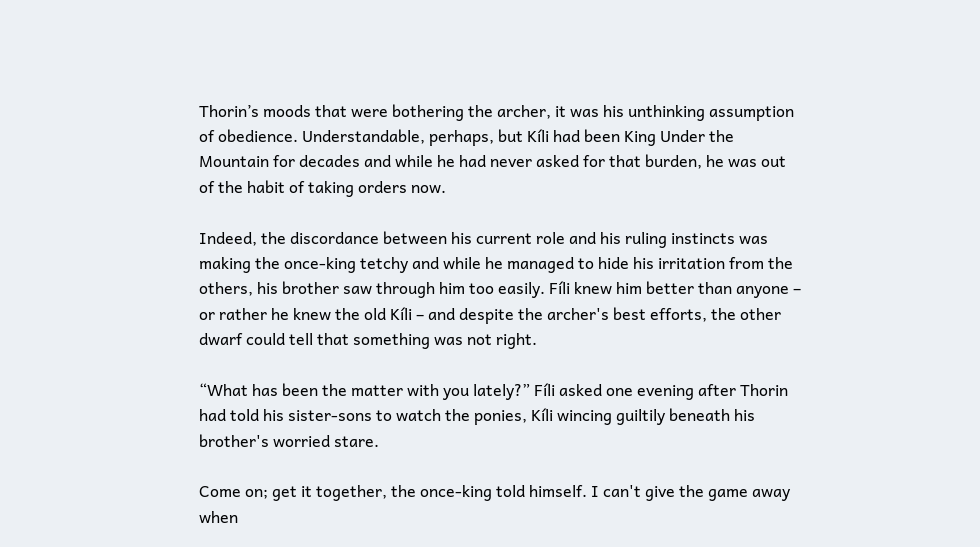Thorin’s moods that were bothering the archer, it was his unthinking assumption of obedience. Understandable, perhaps, but Kíli had been King Under the Mountain for decades and while he had never asked for that burden, he was out of the habit of taking orders now.

Indeed, the discordance between his current role and his ruling instincts was making the once-king tetchy and while he managed to hide his irritation from the others, his brother saw through him too easily. Fíli knew him better than anyone – or rather he knew the old Kíli – and despite the archer's best efforts, the other dwarf could tell that something was not right.

“What has been the matter with you lately?” Fíli asked one evening after Thorin had told his sister-sons to watch the ponies, Kíli wincing guiltily beneath his brother's worried stare.

Come on; get it together, the once-king told himself. I can't give the game away when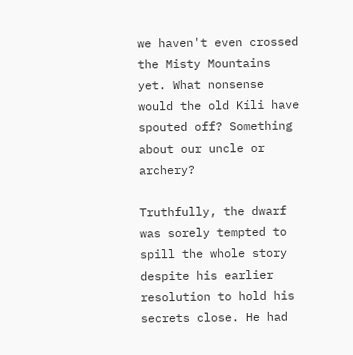we haven't even crossed the Misty Mountains yet. What nonsense would the old Kíli have spouted off? Something about our uncle or archery?

Truthfully, the dwarf was sorely tempted to spill the whole story despite his earlier resolution to hold his secrets close. He had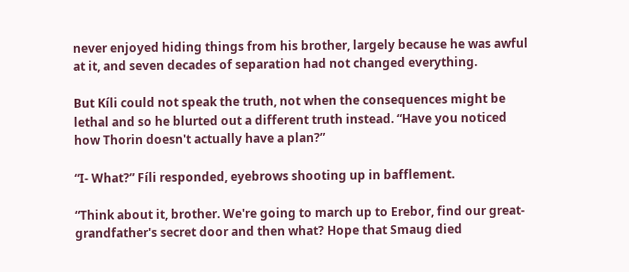never enjoyed hiding things from his brother, largely because he was awful at it, and seven decades of separation had not changed everything.

But Kíli could not speak the truth, not when the consequences might be lethal and so he blurted out a different truth instead. “Have you noticed how Thorin doesn't actually have a plan?”

“I- What?” Fíli responded, eyebrows shooting up in bafflement.

“Think about it, brother. We're going to march up to Erebor, find our great-grandfather's secret door and then what? Hope that Smaug died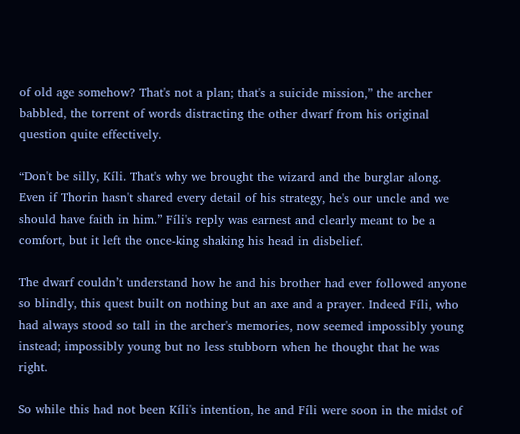of old age somehow? That's not a plan; that's a suicide mission,” the archer babbled, the torrent of words distracting the other dwarf from his original question quite effectively.

“Don't be silly, Kíli. That's why we brought the wizard and the burglar along. Even if Thorin hasn't shared every detail of his strategy, he's our uncle and we should have faith in him.” Fíli's reply was earnest and clearly meant to be a comfort, but it left the once-king shaking his head in disbelief.

The dwarf couldn’t understand how he and his brother had ever followed anyone so blindly, this quest built on nothing but an axe and a prayer. Indeed Fíli, who had always stood so tall in the archer's memories, now seemed impossibly young instead; impossibly young but no less stubborn when he thought that he was right.

So while this had not been Kíli's intention, he and Fíli were soon in the midst of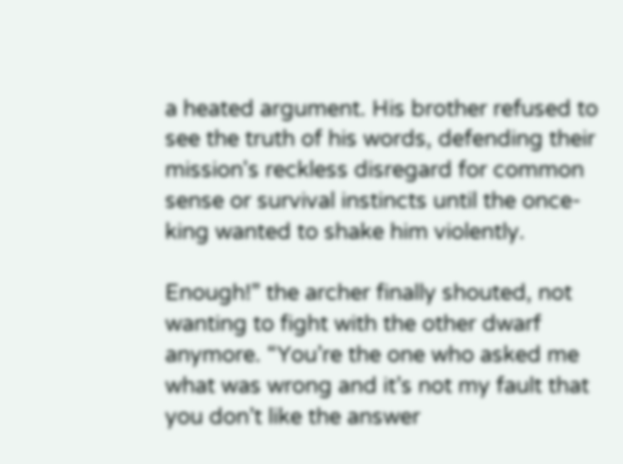a heated argument. His brother refused to see the truth of his words, defending their mission's reckless disregard for common sense or survival instincts until the once-king wanted to shake him violently.

Enough!” the archer finally shouted, not wanting to fight with the other dwarf anymore. “You’re the one who asked me what was wrong and it’s not my fault that you don’t like the answer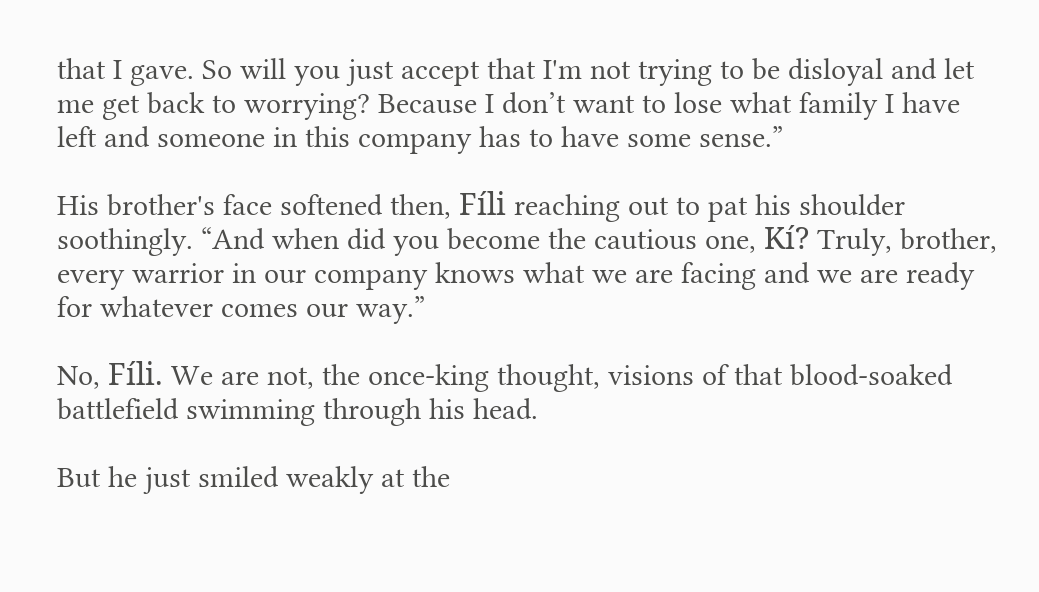that I gave. So will you just accept that I'm not trying to be disloyal and let me get back to worrying? Because I don’t want to lose what family I have left and someone in this company has to have some sense.”

His brother's face softened then, Fíli reaching out to pat his shoulder soothingly. “And when did you become the cautious one, Kí? Truly, brother, every warrior in our company knows what we are facing and we are ready for whatever comes our way.”

No, Fíli. We are not, the once-king thought, visions of that blood-soaked battlefield swimming through his head.

But he just smiled weakly at the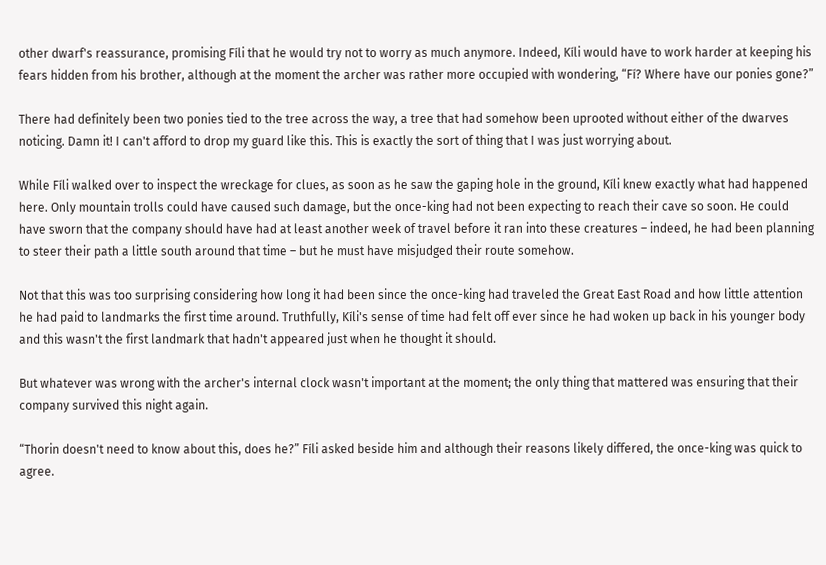other dwarf's reassurance, promising Fíli that he would try not to worry as much anymore. Indeed, Kíli would have to work harder at keeping his fears hidden from his brother, although at the moment the archer was rather more occupied with wondering, “Fí? Where have our ponies gone?”

There had definitely been two ponies tied to the tree across the way, a tree that had somehow been uprooted without either of the dwarves noticing. Damn it! I can't afford to drop my guard like this. This is exactly the sort of thing that I was just worrying about.

While Fíli walked over to inspect the wreckage for clues, as soon as he saw the gaping hole in the ground, Kíli knew exactly what had happened here. Only mountain trolls could have caused such damage, but the once-king had not been expecting to reach their cave so soon. He could have sworn that the company should have had at least another week of travel before it ran into these creatures – indeed, he had been planning to steer their path a little south around that time – but he must have misjudged their route somehow.

Not that this was too surprising considering how long it had been since the once-king had traveled the Great East Road and how little attention he had paid to landmarks the first time around. Truthfully, Kíli's sense of time had felt off ever since he had woken up back in his younger body and this wasn't the first landmark that hadn't appeared just when he thought it should.

But whatever was wrong with the archer's internal clock wasn't important at the moment; the only thing that mattered was ensuring that their company survived this night again.

“Thorin doesn't need to know about this, does he?” Fíli asked beside him and although their reasons likely differed, the once-king was quick to agree.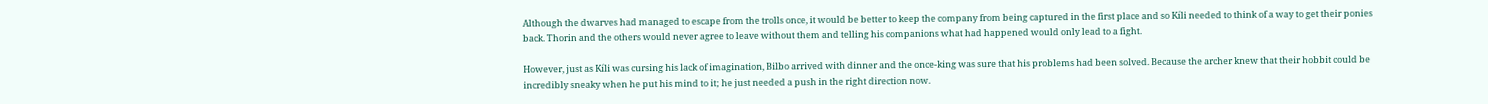Although the dwarves had managed to escape from the trolls once, it would be better to keep the company from being captured in the first place and so Kíli needed to think of a way to get their ponies back. Thorin and the others would never agree to leave without them and telling his companions what had happened would only lead to a fight.

However, just as Kíli was cursing his lack of imagination, Bilbo arrived with dinner and the once-king was sure that his problems had been solved. Because the archer knew that their hobbit could be incredibly sneaky when he put his mind to it; he just needed a push in the right direction now.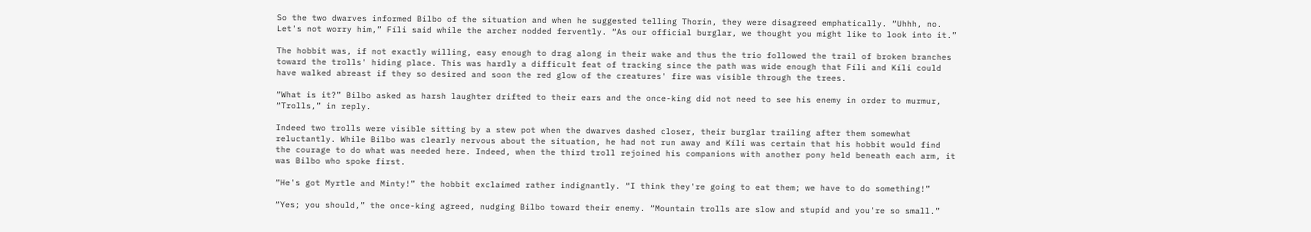So the two dwarves informed Bilbo of the situation and when he suggested telling Thorin, they were disagreed emphatically. “Uhhh, no. Let's not worry him,” Fíli said while the archer nodded fervently. “As our official burglar, we thought you might like to look into it.”

The hobbit was, if not exactly willing, easy enough to drag along in their wake and thus the trio followed the trail of broken branches toward the trolls' hiding place. This was hardly a difficult feat of tracking since the path was wide enough that Fíli and Kíli could have walked abreast if they so desired and soon the red glow of the creatures' fire was visible through the trees.

“What is it?” Bilbo asked as harsh laughter drifted to their ears and the once-king did not need to see his enemy in order to murmur, “Trolls,” in reply.

Indeed two trolls were visible sitting by a stew pot when the dwarves dashed closer, their burglar trailing after them somewhat reluctantly. While Bilbo was clearly nervous about the situation, he had not run away and Kíli was certain that his hobbit would find the courage to do what was needed here. Indeed, when the third troll rejoined his companions with another pony held beneath each arm, it was Bilbo who spoke first.

“He's got Myrtle and Minty!” the hobbit exclaimed rather indignantly. “I think they're going to eat them; we have to do something!”

“Yes; you should,” the once-king agreed, nudging Bilbo toward their enemy. “Mountain trolls are slow and stupid and you're so small.”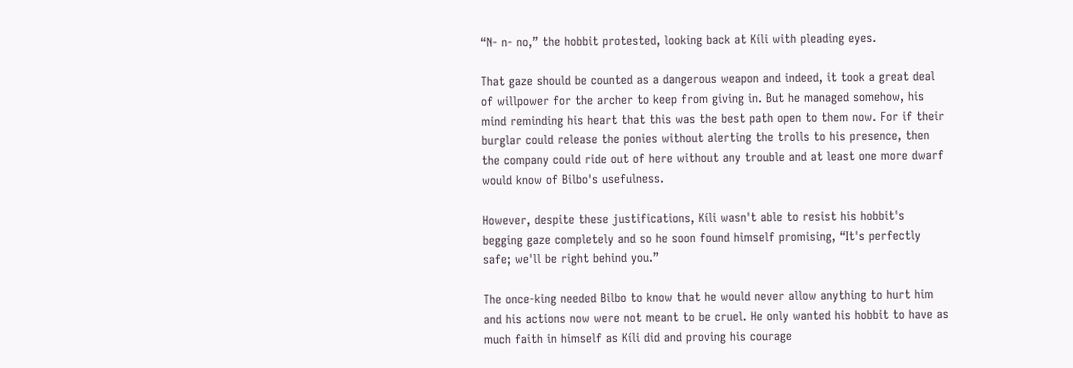“N- n- no,” the hobbit protested, looking back at Kíli with pleading eyes.

That gaze should be counted as a dangerous weapon and indeed, it took a great deal of willpower for the archer to keep from giving in. But he managed somehow, his mind reminding his heart that this was the best path open to them now. For if their burglar could release the ponies without alerting the trolls to his presence, then the company could ride out of here without any trouble and at least one more dwarf would know of Bilbo's usefulness.

However, despite these justifications, Kíli wasn't able to resist his hobbit's begging gaze completely and so he soon found himself promising, “It's perfectly safe; we'll be right behind you.”

The once-king needed Bilbo to know that he would never allow anything to hurt him and his actions now were not meant to be cruel. He only wanted his hobbit to have as much faith in himself as Kíli did and proving his courage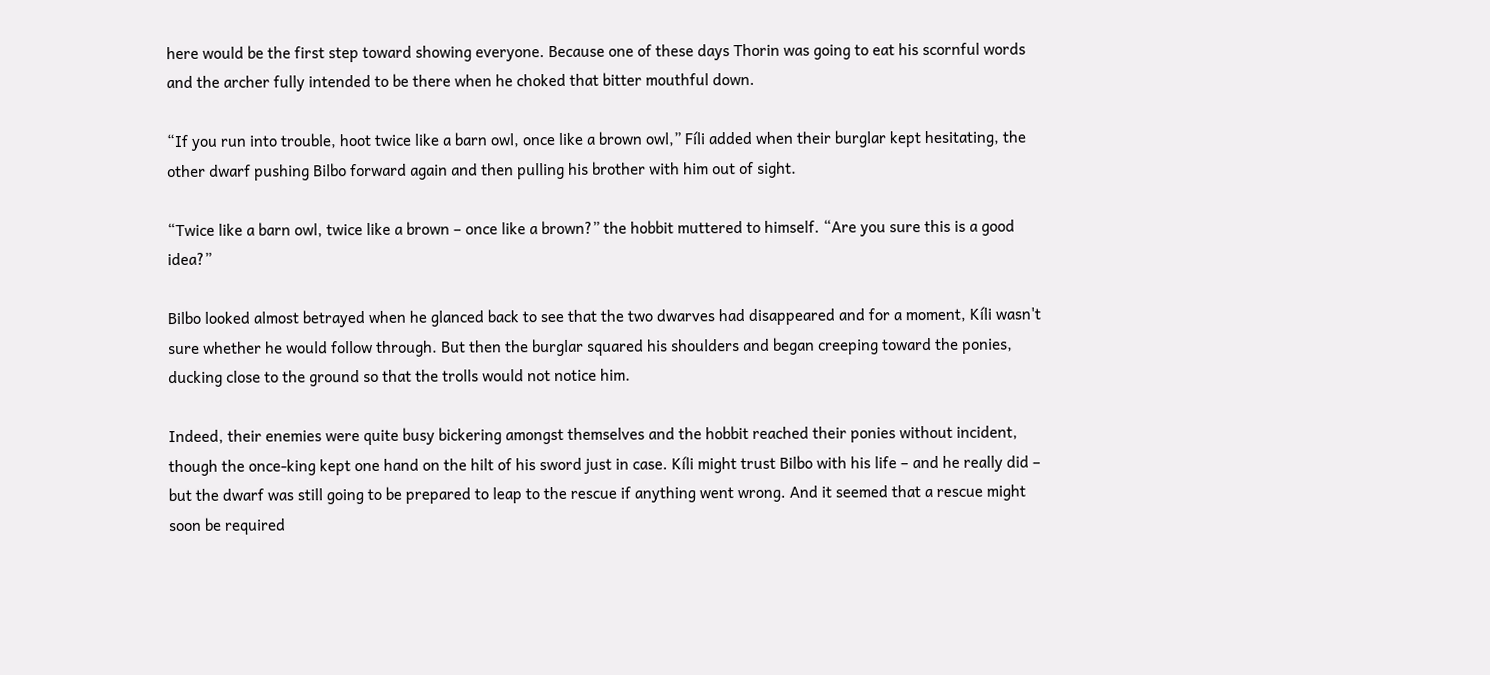here would be the first step toward showing everyone. Because one of these days Thorin was going to eat his scornful words and the archer fully intended to be there when he choked that bitter mouthful down.

“If you run into trouble, hoot twice like a barn owl, once like a brown owl,” Fíli added when their burglar kept hesitating, the other dwarf pushing Bilbo forward again and then pulling his brother with him out of sight.

“Twice like a barn owl, twice like a brown – once like a brown?” the hobbit muttered to himself. “Are you sure this is a good idea?”

Bilbo looked almost betrayed when he glanced back to see that the two dwarves had disappeared and for a moment, Kíli wasn't sure whether he would follow through. But then the burglar squared his shoulders and began creeping toward the ponies, ducking close to the ground so that the trolls would not notice him.

Indeed, their enemies were quite busy bickering amongst themselves and the hobbit reached their ponies without incident, though the once-king kept one hand on the hilt of his sword just in case. Kíli might trust Bilbo with his life – and he really did – but the dwarf was still going to be prepared to leap to the rescue if anything went wrong. And it seemed that a rescue might soon be required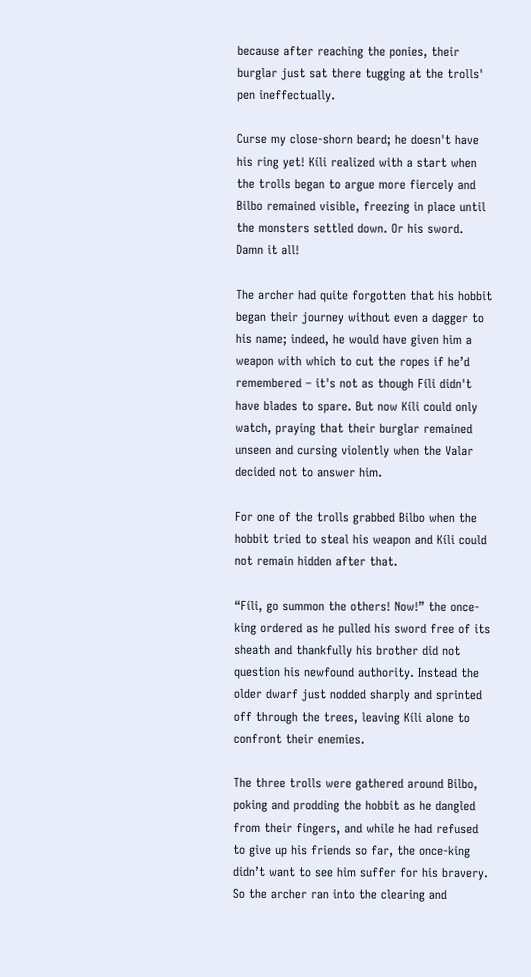because after reaching the ponies, their burglar just sat there tugging at the trolls' pen ineffectually.

Curse my close-shorn beard; he doesn't have his ring yet! Kíli realized with a start when the trolls began to argue more fiercely and Bilbo remained visible, freezing in place until the monsters settled down. Or his sword. Damn it all!

The archer had quite forgotten that his hobbit began their journey without even a dagger to his name; indeed, he would have given him a weapon with which to cut the ropes if he’d remembered – it's not as though Fíli didn't have blades to spare. But now Kíli could only watch, praying that their burglar remained unseen and cursing violently when the Valar decided not to answer him.

For one of the trolls grabbed Bilbo when the hobbit tried to steal his weapon and Kíli could not remain hidden after that.

“Fíli, go summon the others! Now!” the once-king ordered as he pulled his sword free of its sheath and thankfully his brother did not question his newfound authority. Instead the older dwarf just nodded sharply and sprinted off through the trees, leaving Kíli alone to confront their enemies.

The three trolls were gathered around Bilbo, poking and prodding the hobbit as he dangled from their fingers, and while he had refused to give up his friends so far, the once-king didn’t want to see him suffer for his bravery. So the archer ran into the clearing and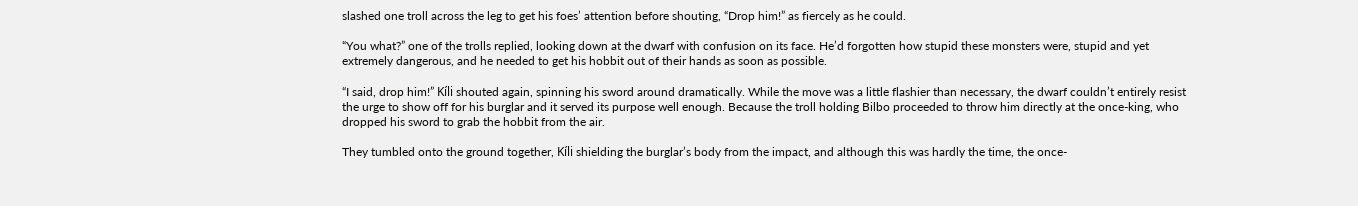slashed one troll across the leg to get his foes’ attention before shouting, “Drop him!” as fiercely as he could.

“You what?” one of the trolls replied, looking down at the dwarf with confusion on its face. He’d forgotten how stupid these monsters were, stupid and yet extremely dangerous, and he needed to get his hobbit out of their hands as soon as possible.

“I said, drop him!” Kíli shouted again, spinning his sword around dramatically. While the move was a little flashier than necessary, the dwarf couldn’t entirely resist the urge to show off for his burglar and it served its purpose well enough. Because the troll holding Bilbo proceeded to throw him directly at the once-king, who dropped his sword to grab the hobbit from the air.

They tumbled onto the ground together, Kíli shielding the burglar’s body from the impact, and although this was hardly the time, the once-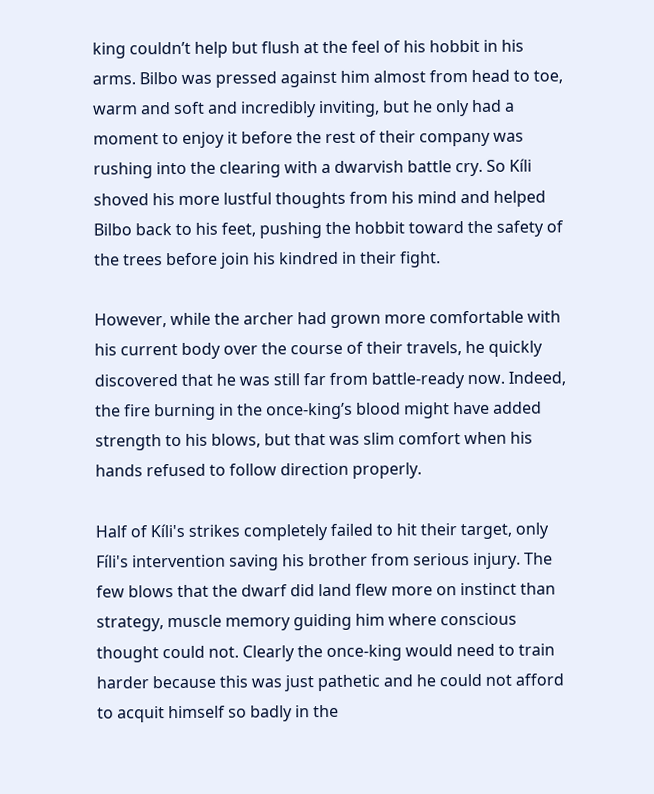king couldn’t help but flush at the feel of his hobbit in his arms. Bilbo was pressed against him almost from head to toe, warm and soft and incredibly inviting, but he only had a moment to enjoy it before the rest of their company was rushing into the clearing with a dwarvish battle cry. So Kíli shoved his more lustful thoughts from his mind and helped Bilbo back to his feet, pushing the hobbit toward the safety of the trees before join his kindred in their fight.

However, while the archer had grown more comfortable with his current body over the course of their travels, he quickly discovered that he was still far from battle-ready now. Indeed, the fire burning in the once-king’s blood might have added strength to his blows, but that was slim comfort when his hands refused to follow direction properly.

Half of Kíli's strikes completely failed to hit their target, only Fíli's intervention saving his brother from serious injury. The few blows that the dwarf did land flew more on instinct than strategy, muscle memory guiding him where conscious thought could not. Clearly the once-king would need to train harder because this was just pathetic and he could not afford to acquit himself so badly in the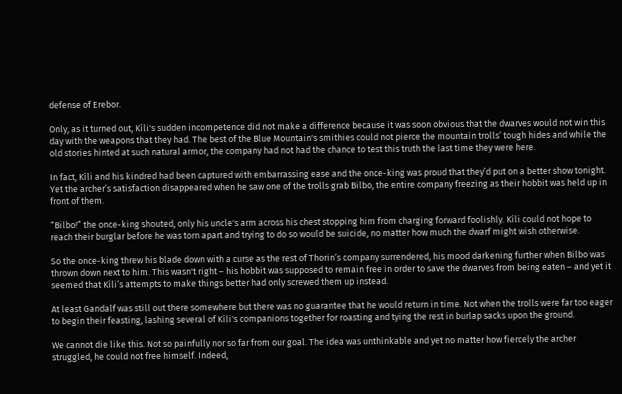defense of Erebor.

Only, as it turned out, Kíli's sudden incompetence did not make a difference because it was soon obvious that the dwarves would not win this day with the weapons that they had. The best of the Blue Mountain's smithies could not pierce the mountain trolls’ tough hides and while the old stories hinted at such natural armor, the company had not had the chance to test this truth the last time they were here.

In fact, Kíli and his kindred had been captured with embarrassing ease and the once-king was proud that they’d put on a better show tonight. Yet the archer’s satisfaction disappeared when he saw one of the trolls grab Bilbo, the entire company freezing as their hobbit was held up in front of them.

“Bilbo!” the once-king shouted, only his uncle's arm across his chest stopping him from charging forward foolishly. Kíli could not hope to reach their burglar before he was torn apart and trying to do so would be suicide, no matter how much the dwarf might wish otherwise.

So the once-king threw his blade down with a curse as the rest of Thorin’s company surrendered, his mood darkening further when Bilbo was thrown down next to him. This wasn't right – his hobbit was supposed to remain free in order to save the dwarves from being eaten – and yet it seemed that Kíli’s attempts to make things better had only screwed them up instead.

At least Gandalf was still out there somewhere but there was no guarantee that he would return in time. Not when the trolls were far too eager to begin their feasting, lashing several of Kíli's companions together for roasting and tying the rest in burlap sacks upon the ground.

We cannot die like this. Not so painfully nor so far from our goal. The idea was unthinkable and yet no matter how fiercely the archer struggled, he could not free himself. Indeed,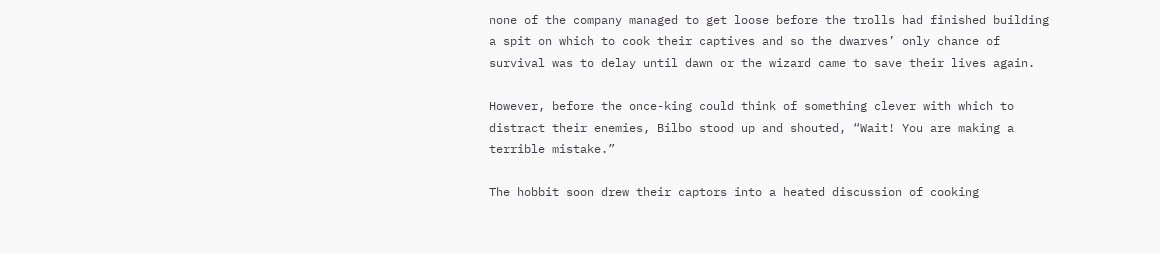none of the company managed to get loose before the trolls had finished building a spit on which to cook their captives and so the dwarves’ only chance of survival was to delay until dawn or the wizard came to save their lives again.

However, before the once-king could think of something clever with which to distract their enemies, Bilbo stood up and shouted, “Wait! You are making a terrible mistake.”

The hobbit soon drew their captors into a heated discussion of cooking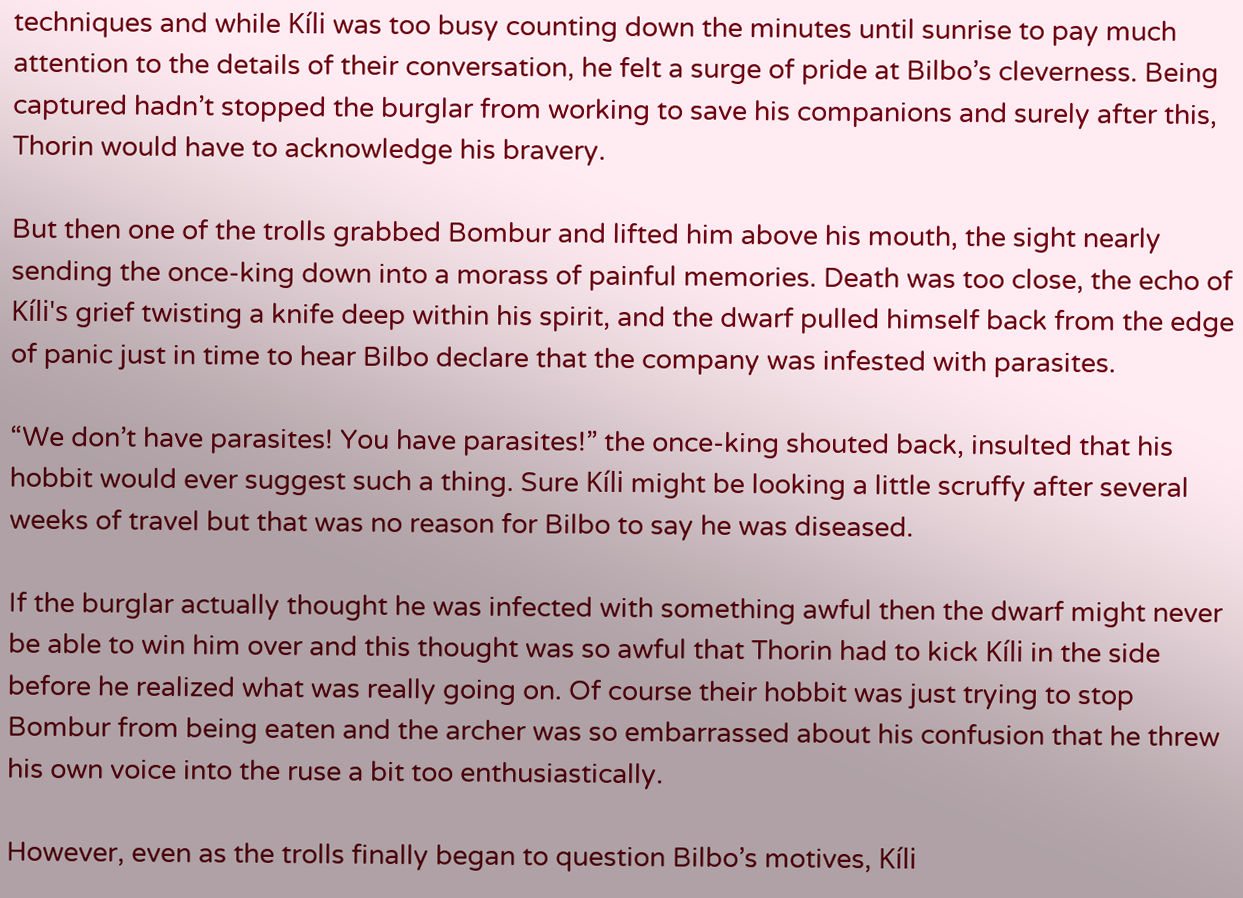techniques and while Kíli was too busy counting down the minutes until sunrise to pay much attention to the details of their conversation, he felt a surge of pride at Bilbo’s cleverness. Being captured hadn’t stopped the burglar from working to save his companions and surely after this, Thorin would have to acknowledge his bravery.

But then one of the trolls grabbed Bombur and lifted him above his mouth, the sight nearly sending the once-king down into a morass of painful memories. Death was too close, the echo of Kíli's grief twisting a knife deep within his spirit, and the dwarf pulled himself back from the edge of panic just in time to hear Bilbo declare that the company was infested with parasites.

“We don’t have parasites! You have parasites!” the once-king shouted back, insulted that his hobbit would ever suggest such a thing. Sure Kíli might be looking a little scruffy after several weeks of travel but that was no reason for Bilbo to say he was diseased.

If the burglar actually thought he was infected with something awful then the dwarf might never be able to win him over and this thought was so awful that Thorin had to kick Kíli in the side before he realized what was really going on. Of course their hobbit was just trying to stop Bombur from being eaten and the archer was so embarrassed about his confusion that he threw his own voice into the ruse a bit too enthusiastically.

However, even as the trolls finally began to question Bilbo’s motives, Kíli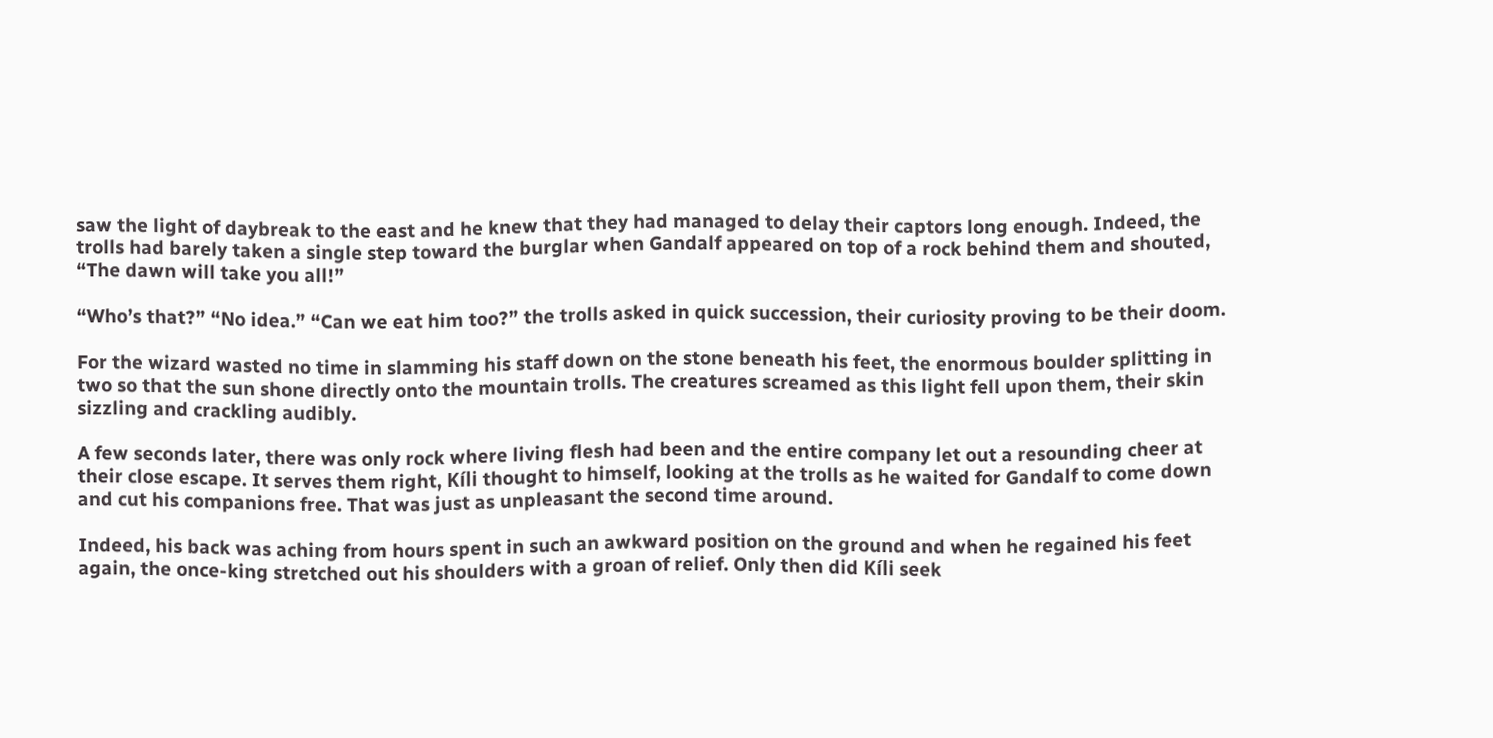saw the light of daybreak to the east and he knew that they had managed to delay their captors long enough. Indeed, the trolls had barely taken a single step toward the burglar when Gandalf appeared on top of a rock behind them and shouted, “The dawn will take you all!”

“Who’s that?” “No idea.” “Can we eat him too?” the trolls asked in quick succession, their curiosity proving to be their doom.

For the wizard wasted no time in slamming his staff down on the stone beneath his feet, the enormous boulder splitting in two so that the sun shone directly onto the mountain trolls. The creatures screamed as this light fell upon them, their skin sizzling and crackling audibly.

A few seconds later, there was only rock where living flesh had been and the entire company let out a resounding cheer at their close escape. It serves them right, Kíli thought to himself, looking at the trolls as he waited for Gandalf to come down and cut his companions free. That was just as unpleasant the second time around.

Indeed, his back was aching from hours spent in such an awkward position on the ground and when he regained his feet again, the once-king stretched out his shoulders with a groan of relief. Only then did Kíli seek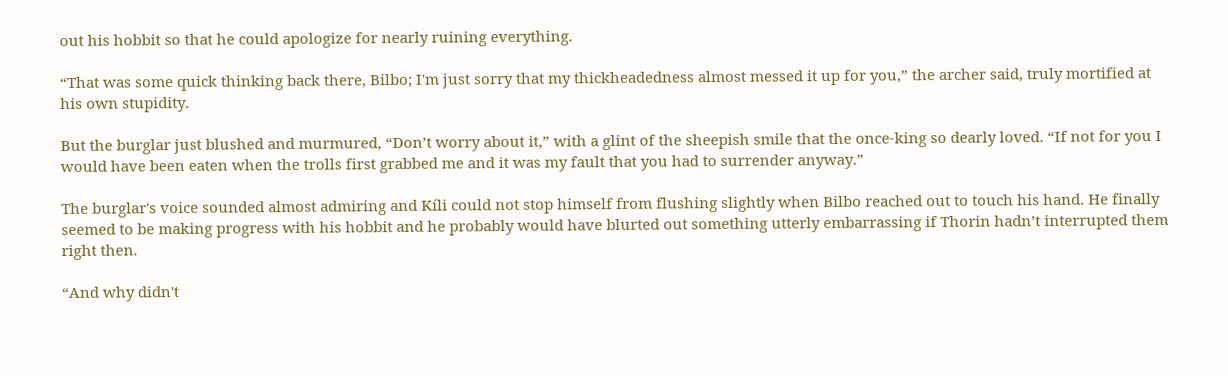out his hobbit so that he could apologize for nearly ruining everything.

“That was some quick thinking back there, Bilbo; I'm just sorry that my thickheadedness almost messed it up for you,” the archer said, truly mortified at his own stupidity.

But the burglar just blushed and murmured, “Don’t worry about it,” with a glint of the sheepish smile that the once-king so dearly loved. “If not for you I would have been eaten when the trolls first grabbed me and it was my fault that you had to surrender anyway.”

The burglar's voice sounded almost admiring and Kíli could not stop himself from flushing slightly when Bilbo reached out to touch his hand. He finally seemed to be making progress with his hobbit and he probably would have blurted out something utterly embarrassing if Thorin hadn’t interrupted them right then.

“And why didn't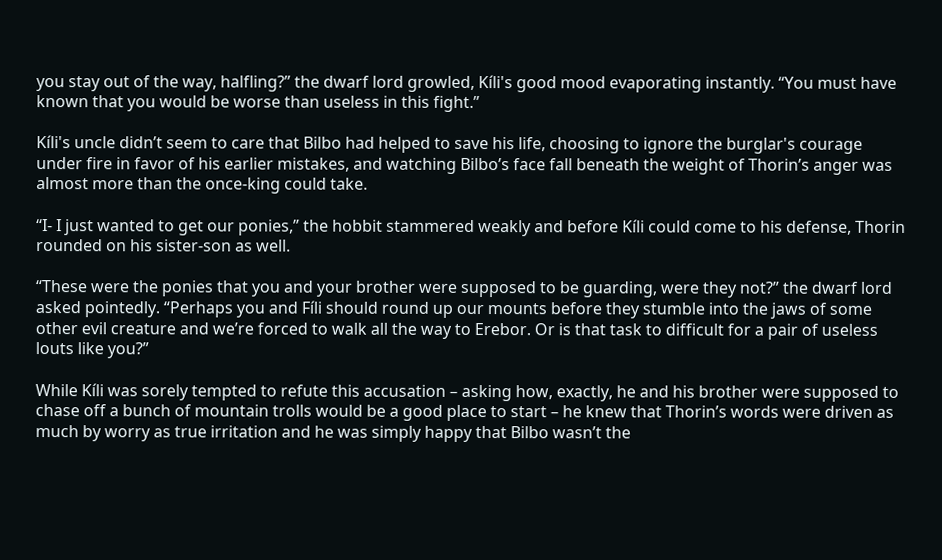you stay out of the way, halfling?” the dwarf lord growled, Kíli's good mood evaporating instantly. “You must have known that you would be worse than useless in this fight.”

Kíli's uncle didn’t seem to care that Bilbo had helped to save his life, choosing to ignore the burglar's courage under fire in favor of his earlier mistakes, and watching Bilbo’s face fall beneath the weight of Thorin’s anger was almost more than the once-king could take.

“I- I just wanted to get our ponies,” the hobbit stammered weakly and before Kíli could come to his defense, Thorin rounded on his sister-son as well.

“These were the ponies that you and your brother were supposed to be guarding, were they not?” the dwarf lord asked pointedly. “Perhaps you and Fíli should round up our mounts before they stumble into the jaws of some other evil creature and we’re forced to walk all the way to Erebor. Or is that task to difficult for a pair of useless louts like you?”

While Kíli was sorely tempted to refute this accusation – asking how, exactly, he and his brother were supposed to chase off a bunch of mountain trolls would be a good place to start – he knew that Thorin’s words were driven as much by worry as true irritation and he was simply happy that Bilbo wasn’t the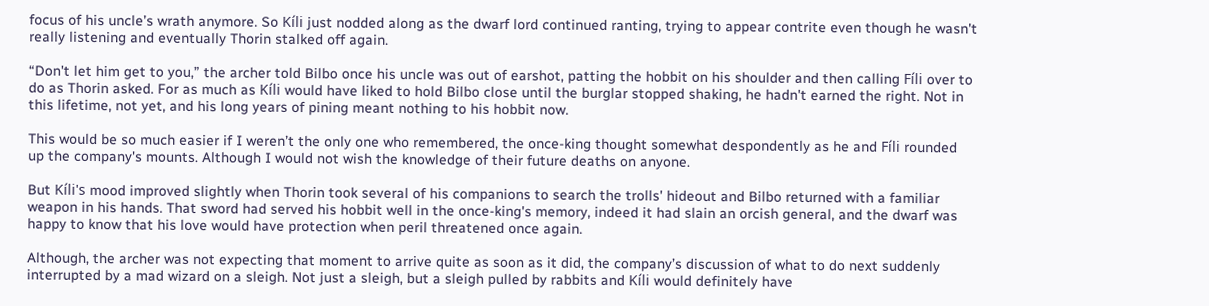focus of his uncle’s wrath anymore. So Kíli just nodded along as the dwarf lord continued ranting, trying to appear contrite even though he wasn't really listening and eventually Thorin stalked off again.

“Don't let him get to you,” the archer told Bilbo once his uncle was out of earshot, patting the hobbit on his shoulder and then calling Fíli over to do as Thorin asked. For as much as Kíli would have liked to hold Bilbo close until the burglar stopped shaking, he hadn't earned the right. Not in this lifetime, not yet, and his long years of pining meant nothing to his hobbit now.

This would be so much easier if I weren’t the only one who remembered, the once-king thought somewhat despondently as he and Fíli rounded up the company's mounts. Although I would not wish the knowledge of their future deaths on anyone.

But Kíli's mood improved slightly when Thorin took several of his companions to search the trolls' hideout and Bilbo returned with a familiar weapon in his hands. That sword had served his hobbit well in the once-king's memory, indeed it had slain an orcish general, and the dwarf was happy to know that his love would have protection when peril threatened once again.

Although, the archer was not expecting that moment to arrive quite as soon as it did, the company’s discussion of what to do next suddenly interrupted by a mad wizard on a sleigh. Not just a sleigh, but a sleigh pulled by rabbits and Kíli would definitely have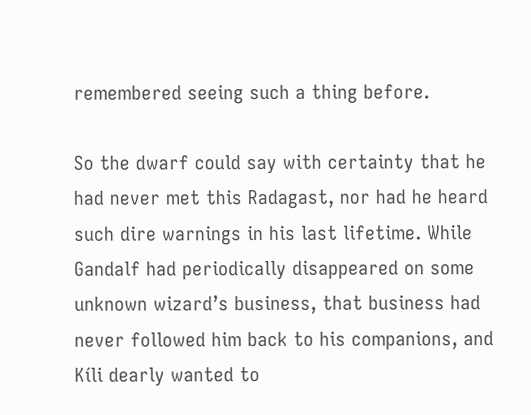remembered seeing such a thing before.

So the dwarf could say with certainty that he had never met this Radagast, nor had he heard such dire warnings in his last lifetime. While Gandalf had periodically disappeared on some unknown wizard’s business, that business had never followed him back to his companions, and Kíli dearly wanted to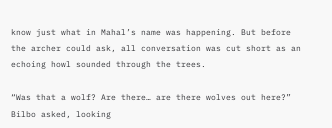know just what in Mahal’s name was happening. But before the archer could ask, all conversation was cut short as an echoing howl sounded through the trees.

“Was that a wolf? Are there… are there wolves out here?” Bilbo asked, looking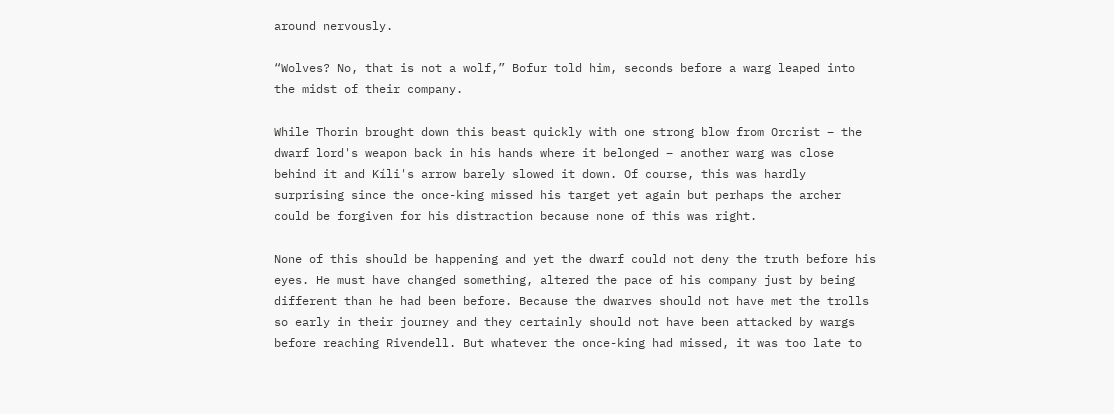around nervously.

“Wolves? No, that is not a wolf,” Bofur told him, seconds before a warg leaped into the midst of their company.

While Thorin brought down this beast quickly with one strong blow from Orcrist – the dwarf lord's weapon back in his hands where it belonged – another warg was close behind it and Kíli's arrow barely slowed it down. Of course, this was hardly surprising since the once-king missed his target yet again but perhaps the archer could be forgiven for his distraction because none of this was right.

None of this should be happening and yet the dwarf could not deny the truth before his eyes. He must have changed something, altered the pace of his company just by being different than he had been before. Because the dwarves should not have met the trolls so early in their journey and they certainly should not have been attacked by wargs before reaching Rivendell. But whatever the once-king had missed, it was too late to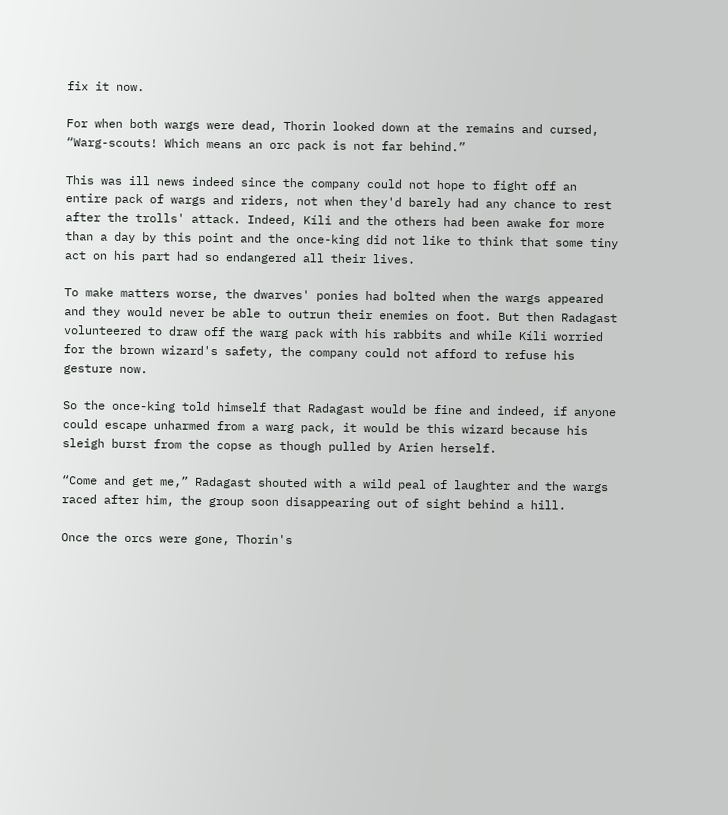fix it now.

For when both wargs were dead, Thorin looked down at the remains and cursed, “Warg-scouts! Which means an orc pack is not far behind.”

This was ill news indeed since the company could not hope to fight off an entire pack of wargs and riders, not when they'd barely had any chance to rest after the trolls' attack. Indeed, Kíli and the others had been awake for more than a day by this point and the once-king did not like to think that some tiny act on his part had so endangered all their lives.

To make matters worse, the dwarves' ponies had bolted when the wargs appeared and they would never be able to outrun their enemies on foot. But then Radagast volunteered to draw off the warg pack with his rabbits and while Kíli worried for the brown wizard's safety, the company could not afford to refuse his gesture now.

So the once-king told himself that Radagast would be fine and indeed, if anyone could escape unharmed from a warg pack, it would be this wizard because his sleigh burst from the copse as though pulled by Arien herself.

“Come and get me,” Radagast shouted with a wild peal of laughter and the wargs raced after him, the group soon disappearing out of sight behind a hill.

Once the orcs were gone, Thorin's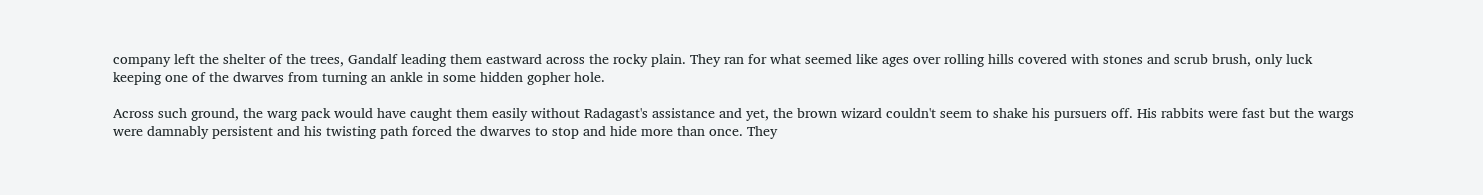company left the shelter of the trees, Gandalf leading them eastward across the rocky plain. They ran for what seemed like ages over rolling hills covered with stones and scrub brush, only luck keeping one of the dwarves from turning an ankle in some hidden gopher hole.

Across such ground, the warg pack would have caught them easily without Radagast's assistance and yet, the brown wizard couldn't seem to shake his pursuers off. His rabbits were fast but the wargs were damnably persistent and his twisting path forced the dwarves to stop and hide more than once. They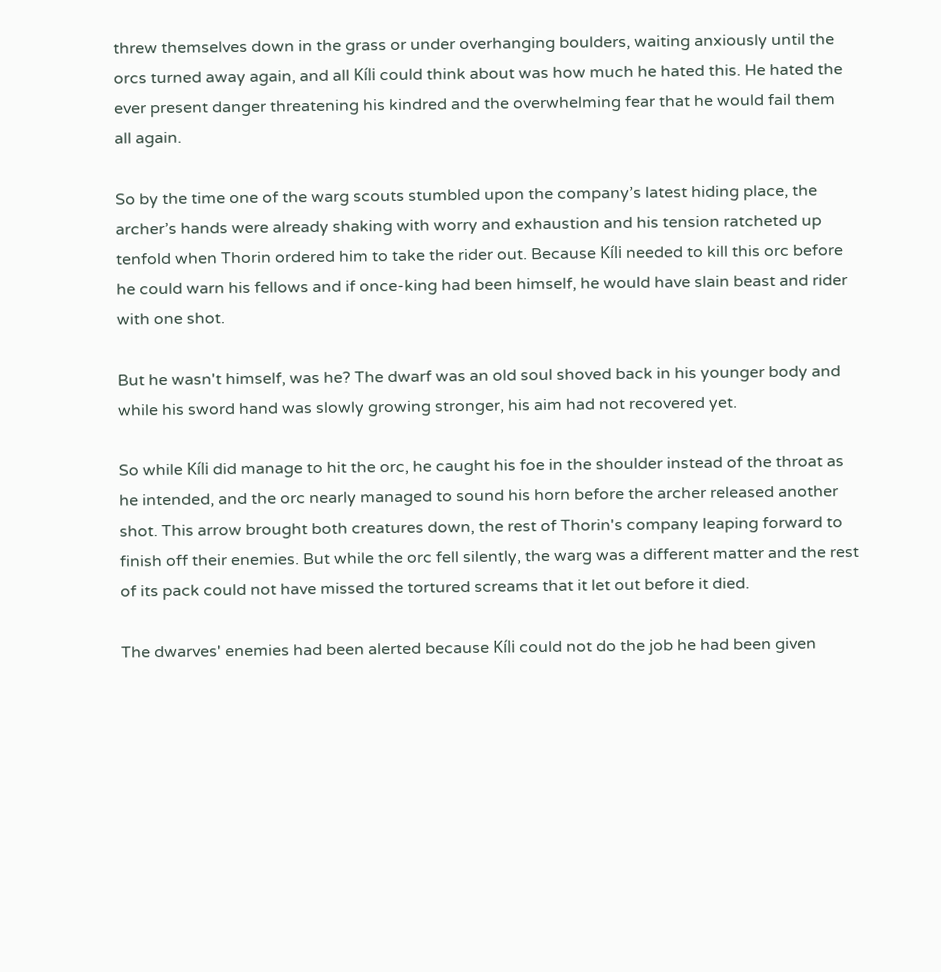threw themselves down in the grass or under overhanging boulders, waiting anxiously until the orcs turned away again, and all Kíli could think about was how much he hated this. He hated the ever present danger threatening his kindred and the overwhelming fear that he would fail them all again.

So by the time one of the warg scouts stumbled upon the company’s latest hiding place, the archer’s hands were already shaking with worry and exhaustion and his tension ratcheted up tenfold when Thorin ordered him to take the rider out. Because Kíli needed to kill this orc before he could warn his fellows and if once-king had been himself, he would have slain beast and rider with one shot.

But he wasn't himself, was he? The dwarf was an old soul shoved back in his younger body and while his sword hand was slowly growing stronger, his aim had not recovered yet.

So while Kíli did manage to hit the orc, he caught his foe in the shoulder instead of the throat as he intended, and the orc nearly managed to sound his horn before the archer released another shot. This arrow brought both creatures down, the rest of Thorin's company leaping forward to finish off their enemies. But while the orc fell silently, the warg was a different matter and the rest of its pack could not have missed the tortured screams that it let out before it died.

The dwarves' enemies had been alerted because Kíli could not do the job he had been given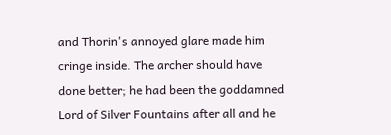and Thorin's annoyed glare made him cringe inside. The archer should have done better; he had been the goddamned Lord of Silver Fountains after all and he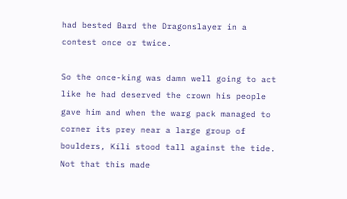had bested Bard the Dragonslayer in a contest once or twice.

So the once-king was damn well going to act like he had deserved the crown his people gave him and when the warg pack managed to corner its prey near a large group of boulders, Kíli stood tall against the tide. Not that this made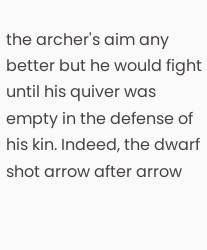the archer's aim any better but he would fight until his quiver was empty in the defense of his kin. Indeed, the dwarf shot arrow after arrow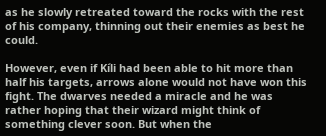as he slowly retreated toward the rocks with the rest of his company, thinning out their enemies as best he could.

However, even if Kíli had been able to hit more than half his targets, arrows alone would not have won this fight. The dwarves needed a miracle and he was rather hoping that their wizard might think of something clever soon. But when the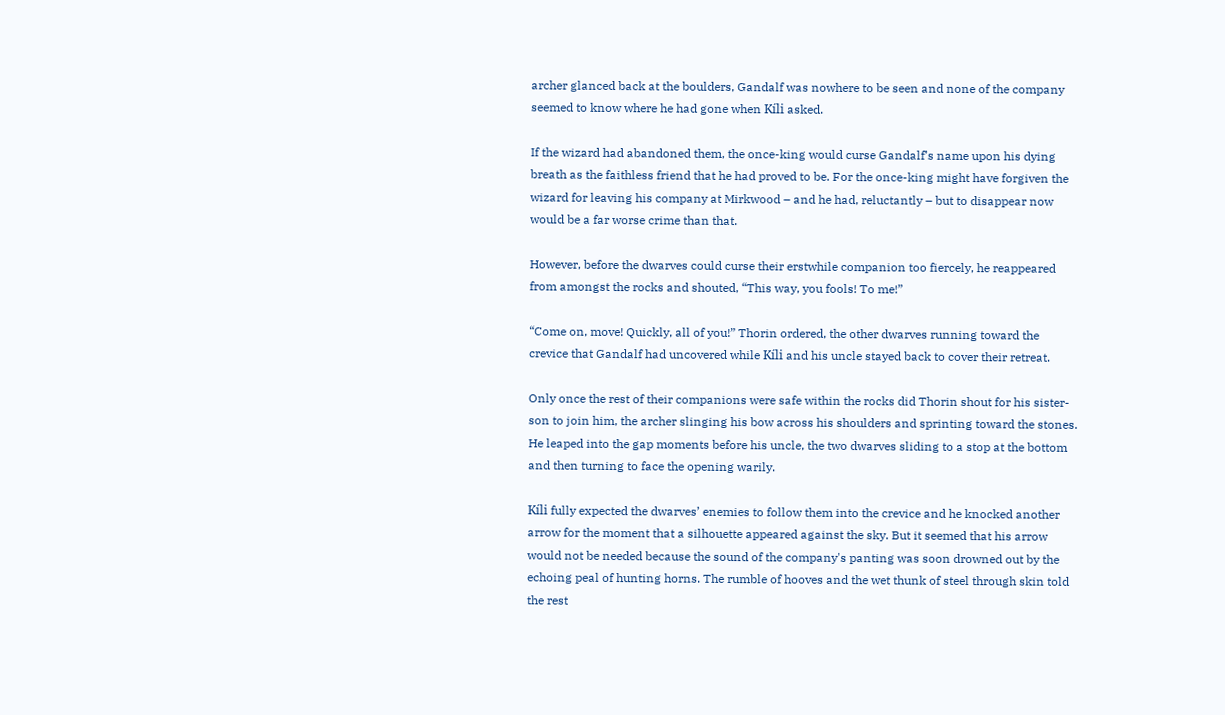archer glanced back at the boulders, Gandalf was nowhere to be seen and none of the company seemed to know where he had gone when Kíli asked.

If the wizard had abandoned them, the once-king would curse Gandalf’s name upon his dying breath as the faithless friend that he had proved to be. For the once-king might have forgiven the wizard for leaving his company at Mirkwood – and he had, reluctantly – but to disappear now would be a far worse crime than that.

However, before the dwarves could curse their erstwhile companion too fiercely, he reappeared from amongst the rocks and shouted, “This way, you fools! To me!”

“Come on, move! Quickly, all of you!” Thorin ordered, the other dwarves running toward the crevice that Gandalf had uncovered while Kíli and his uncle stayed back to cover their retreat.

Only once the rest of their companions were safe within the rocks did Thorin shout for his sister-son to join him, the archer slinging his bow across his shoulders and sprinting toward the stones. He leaped into the gap moments before his uncle, the two dwarves sliding to a stop at the bottom and then turning to face the opening warily.

Kíli fully expected the dwarves’ enemies to follow them into the crevice and he knocked another arrow for the moment that a silhouette appeared against the sky. But it seemed that his arrow would not be needed because the sound of the company's panting was soon drowned out by the echoing peal of hunting horns. The rumble of hooves and the wet thunk of steel through skin told the rest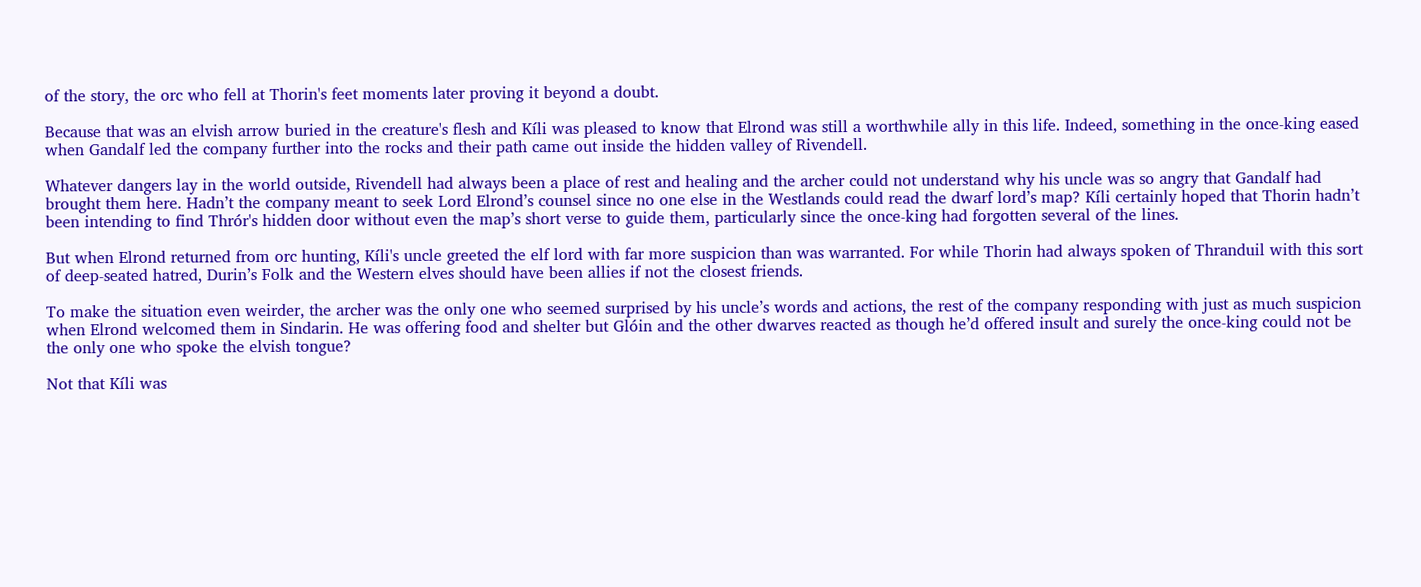of the story, the orc who fell at Thorin's feet moments later proving it beyond a doubt.

Because that was an elvish arrow buried in the creature's flesh and Kíli was pleased to know that Elrond was still a worthwhile ally in this life. Indeed, something in the once-king eased when Gandalf led the company further into the rocks and their path came out inside the hidden valley of Rivendell.

Whatever dangers lay in the world outside, Rivendell had always been a place of rest and healing and the archer could not understand why his uncle was so angry that Gandalf had brought them here. Hadn’t the company meant to seek Lord Elrond’s counsel since no one else in the Westlands could read the dwarf lord’s map? Kíli certainly hoped that Thorin hadn’t been intending to find Thrór's hidden door without even the map’s short verse to guide them, particularly since the once-king had forgotten several of the lines.

But when Elrond returned from orc hunting, Kíli's uncle greeted the elf lord with far more suspicion than was warranted. For while Thorin had always spoken of Thranduil with this sort of deep-seated hatred, Durin’s Folk and the Western elves should have been allies if not the closest friends.

To make the situation even weirder, the archer was the only one who seemed surprised by his uncle’s words and actions, the rest of the company responding with just as much suspicion when Elrond welcomed them in Sindarin. He was offering food and shelter but Glóin and the other dwarves reacted as though he’d offered insult and surely the once-king could not be the only one who spoke the elvish tongue?

Not that Kíli was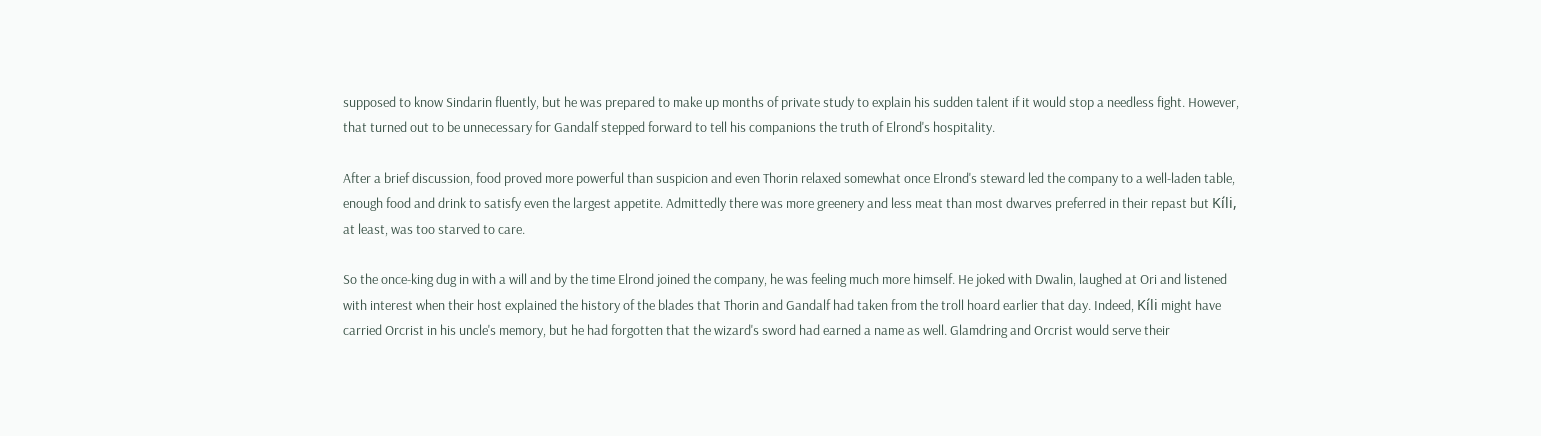supposed to know Sindarin fluently, but he was prepared to make up months of private study to explain his sudden talent if it would stop a needless fight. However, that turned out to be unnecessary for Gandalf stepped forward to tell his companions the truth of Elrond's hospitality.

After a brief discussion, food proved more powerful than suspicion and even Thorin relaxed somewhat once Elrond's steward led the company to a well-laden table, enough food and drink to satisfy even the largest appetite. Admittedly there was more greenery and less meat than most dwarves preferred in their repast but Kíli, at least, was too starved to care.

So the once-king dug in with a will and by the time Elrond joined the company, he was feeling much more himself. He joked with Dwalin, laughed at Ori and listened with interest when their host explained the history of the blades that Thorin and Gandalf had taken from the troll hoard earlier that day. Indeed, Kíli might have carried Orcrist in his uncle's memory, but he had forgotten that the wizard's sword had earned a name as well. Glamdring and Orcrist would serve their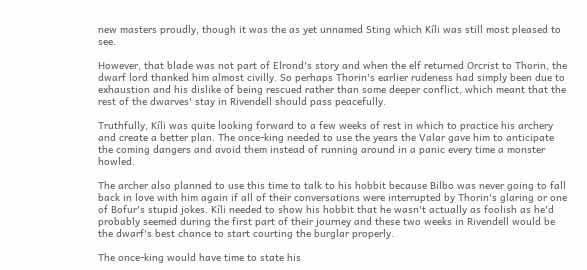new masters proudly, though it was the as yet unnamed Sting which Kíli was still most pleased to see.

However, that blade was not part of Elrond's story and when the elf returned Orcrist to Thorin, the dwarf lord thanked him almost civilly. So perhaps Thorin's earlier rudeness had simply been due to exhaustion and his dislike of being rescued rather than some deeper conflict, which meant that the rest of the dwarves' stay in Rivendell should pass peacefully.

Truthfully, Kíli was quite looking forward to a few weeks of rest in which to practice his archery and create a better plan. The once-king needed to use the years the Valar gave him to anticipate the coming dangers and avoid them instead of running around in a panic every time a monster howled.

The archer also planned to use this time to talk to his hobbit because Bilbo was never going to fall back in love with him again if all of their conversations were interrupted by Thorin's glaring or one of Bofur's stupid jokes. Kíli needed to show his hobbit that he wasn't actually as foolish as he'd probably seemed during the first part of their journey and these two weeks in Rivendell would be the dwarf's best chance to start courting the burglar properly.

The once-king would have time to state his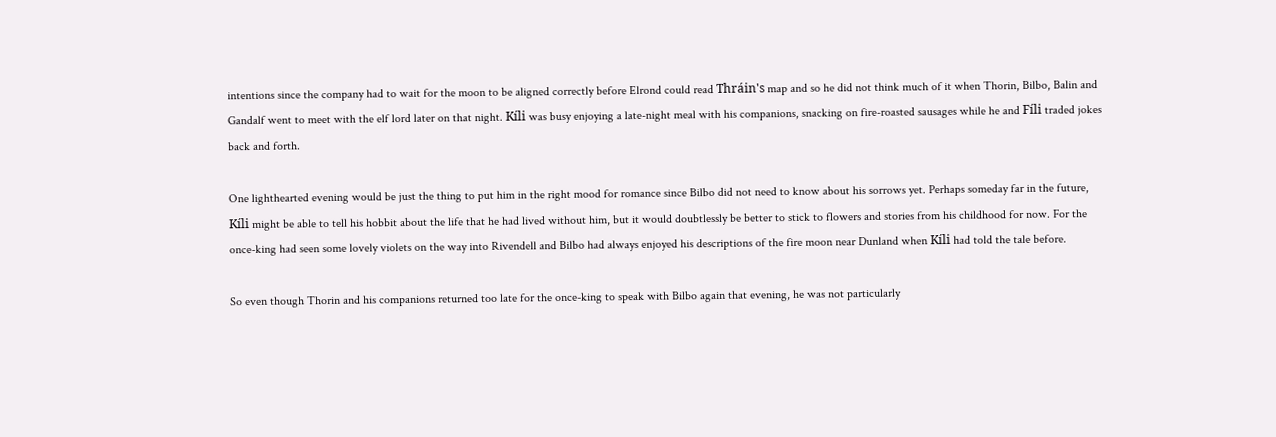intentions since the company had to wait for the moon to be aligned correctly before Elrond could read Thráin's map and so he did not think much of it when Thorin, Bilbo, Balin and Gandalf went to meet with the elf lord later on that night. Kíli was busy enjoying a late-night meal with his companions, snacking on fire-roasted sausages while he and Fíli traded jokes back and forth.

One lighthearted evening would be just the thing to put him in the right mood for romance since Bilbo did not need to know about his sorrows yet. Perhaps someday far in the future, Kíli might be able to tell his hobbit about the life that he had lived without him, but it would doubtlessly be better to stick to flowers and stories from his childhood for now. For the once-king had seen some lovely violets on the way into Rivendell and Bilbo had always enjoyed his descriptions of the fire moon near Dunland when Kíli had told the tale before.

So even though Thorin and his companions returned too late for the once-king to speak with Bilbo again that evening, he was not particularly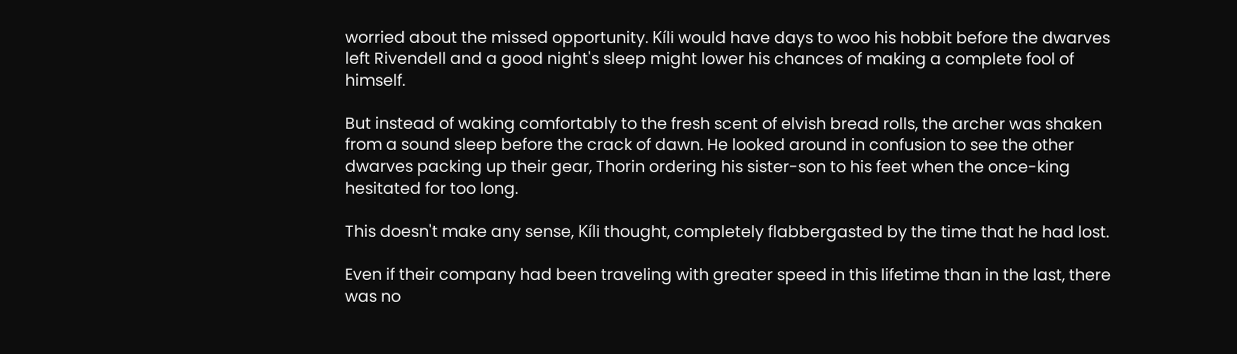worried about the missed opportunity. Kíli would have days to woo his hobbit before the dwarves left Rivendell and a good night's sleep might lower his chances of making a complete fool of himself.

But instead of waking comfortably to the fresh scent of elvish bread rolls, the archer was shaken from a sound sleep before the crack of dawn. He looked around in confusion to see the other dwarves packing up their gear, Thorin ordering his sister-son to his feet when the once-king hesitated for too long.

This doesn't make any sense, Kíli thought, completely flabbergasted by the time that he had lost.

Even if their company had been traveling with greater speed in this lifetime than in the last, there was no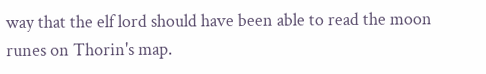way that the elf lord should have been able to read the moon runes on Thorin's map.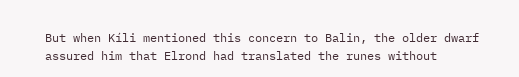But when Kíli mentioned this concern to Balin, the older dwarf assured him that Elrond had translated the runes without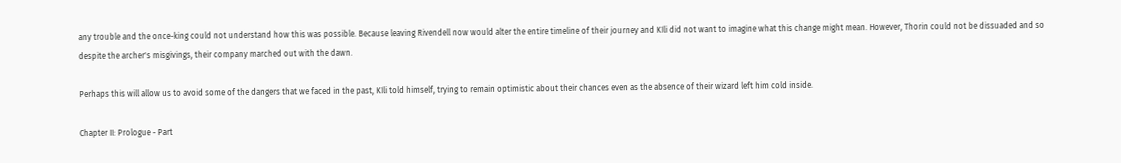any trouble and the once-king could not understand how this was possible. Because leaving Rivendell now would alter the entire timeline of their journey and Kíli did not want to imagine what this change might mean. However, Thorin could not be dissuaded and so despite the archer's misgivings, their company marched out with the dawn.

Perhaps this will allow us to avoid some of the dangers that we faced in the past, Kíli told himself, trying to remain optimistic about their chances even as the absence of their wizard left him cold inside.

Chapter II: Prologue - Part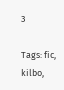3

Tags: fic, kilbo,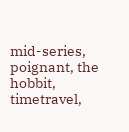mid-series, poignant, the hobbit, timetravel,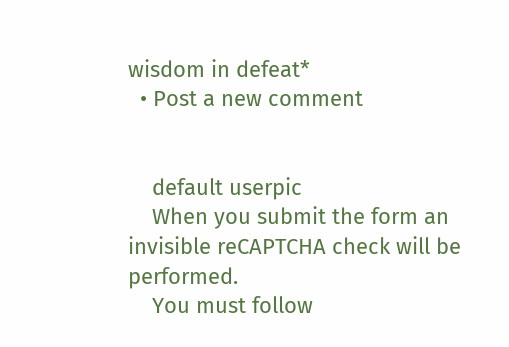wisdom in defeat*
  • Post a new comment


    default userpic
    When you submit the form an invisible reCAPTCHA check will be performed.
    You must follow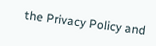the Privacy Policy and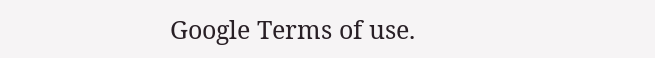Google Terms of use.